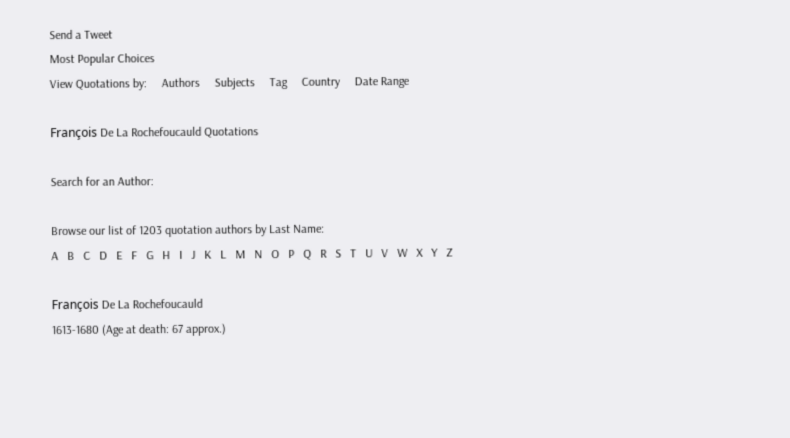Send a Tweet
Most Popular Choices
View Quotations by:     Authors     Subjects     Tag     Country     Date Range

François De La Rochefoucauld Quotations

Search for an Author:

Browse our list of 1203 quotation authors by Last Name:
A   B   C   D   E   F   G   H   I   J   K   L   M   N   O   P   Q   R   S   T   U   V   W   X   Y   Z

François De La Rochefoucauld
1613-1680 (Age at death: 67 approx.)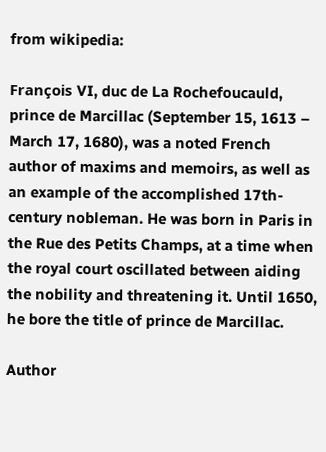from wikipedia:

François VI, duc de La Rochefoucauld, prince de Marcillac (September 15, 1613 – March 17, 1680), was a noted French author of maxims and memoirs, as well as an example of the accomplished 17th-century nobleman. He was born in Paris in the Rue des Petits Champs, at a time when the royal court oscillated between aiding the nobility and threatening it. Until 1650, he bore the title of prince de Marcillac.

Author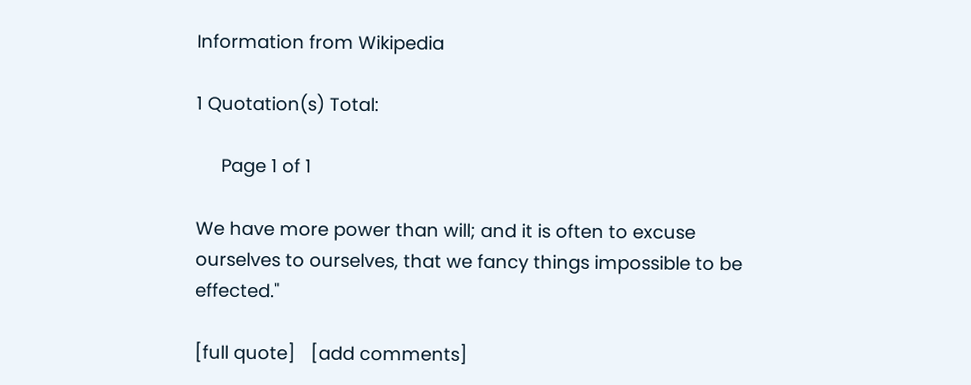Information from Wikipedia

1 Quotation(s) Total:

     Page 1 of 1

We have more power than will; and it is often to excuse ourselves to ourselves, that we fancy things impossible to be effected."

[full quote]   [add comments]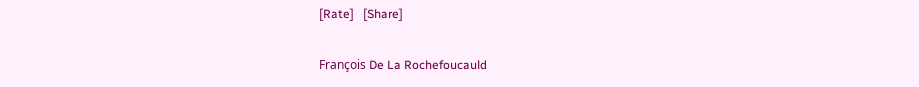[Rate]   [Share]

François De La Rochefoucauld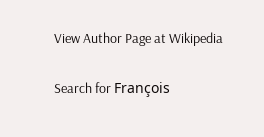View Author Page at Wikipedia

Search for François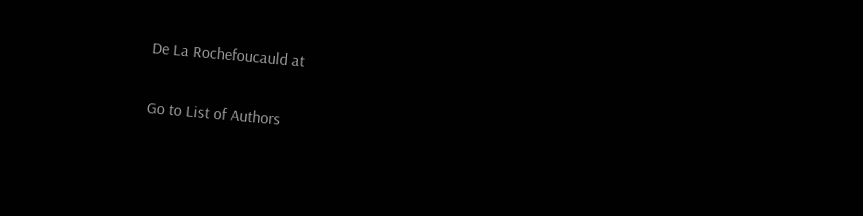De La Rochefoucauld at

Go to List of Authors